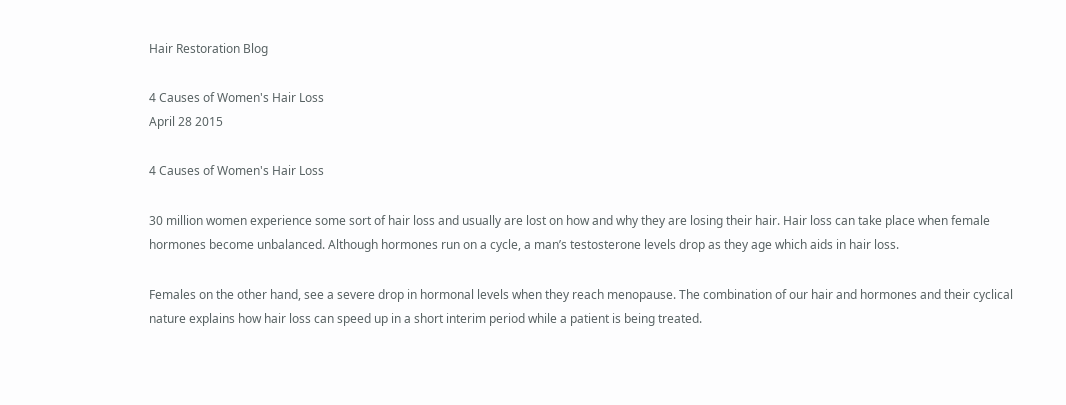Hair Restoration Blog

4 Causes of Women's Hair Loss
April 28 2015

4 Causes of Women's Hair Loss

30 million women experience some sort of hair loss and usually are lost on how and why they are losing their hair. Hair loss can take place when female hormones become unbalanced. Although hormones run on a cycle, a man’s testosterone levels drop as they age which aids in hair loss.

Females on the other hand, see a severe drop in hormonal levels when they reach menopause. The combination of our hair and hormones and their cyclical nature explains how hair loss can speed up in a short interim period while a patient is being treated.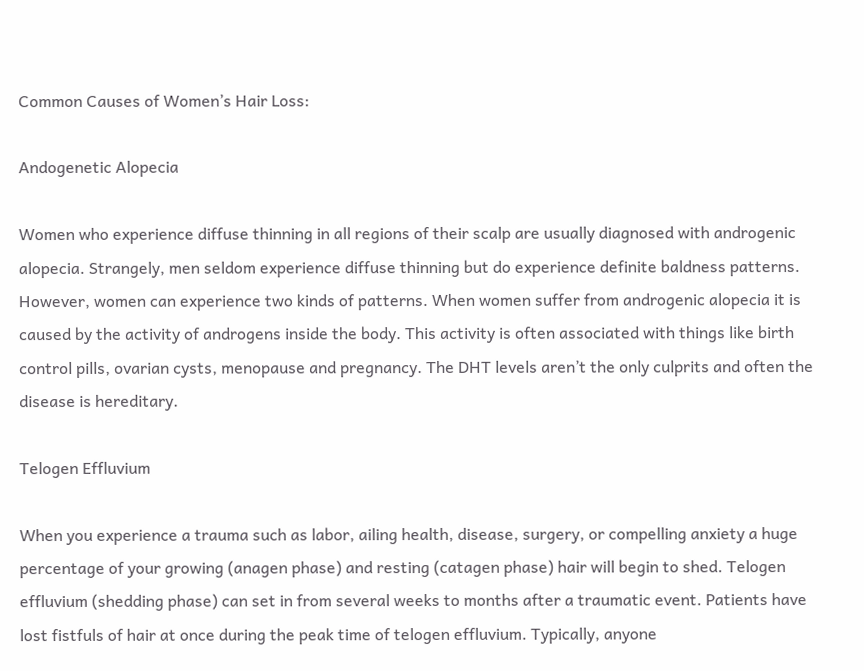Common Causes of Women’s Hair Loss:

Andogenetic Alopecia

Women who experience diffuse thinning in all regions of their scalp are usually diagnosed with androgenic alopecia. Strangely, men seldom experience diffuse thinning but do experience definite baldness patterns. However, women can experience two kinds of patterns. When women suffer from androgenic alopecia it is caused by the activity of androgens inside the body. This activity is often associated with things like birth control pills, ovarian cysts, menopause and pregnancy. The DHT levels aren’t the only culprits and often the disease is hereditary.

Telogen Effluvium

When you experience a trauma such as labor, ailing health, disease, surgery, or compelling anxiety a huge percentage of your growing (anagen phase) and resting (catagen phase) hair will begin to shed. Telogen effluvium (shedding phase) can set in from several weeks to months after a traumatic event. Patients have lost fistfuls of hair at once during the peak time of telogen effluvium. Typically, anyone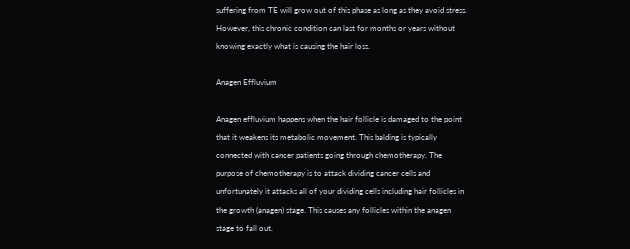suffering from TE will grow out of this phase as long as they avoid stress. However, this chronic condition can last for months or years without knowing exactly what is causing the hair loss.

Anagen Effluvium

Anagen effluvium happens when the hair follicle is damaged to the point that it weakens its metabolic movement. This balding is typically connected with cancer patients going through chemotherapy. The purpose of chemotherapy is to attack dividing cancer cells and unfortunately it attacks all of your dividing cells including hair follicles in the growth (anagen) stage. This causes any follicles within the anagen stage to fall out.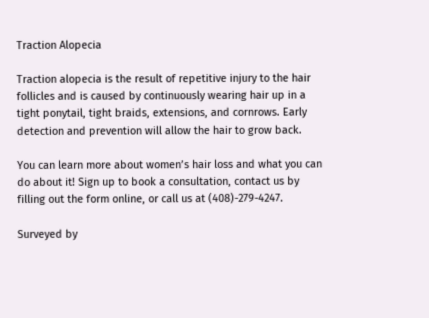Traction Alopecia

Traction alopecia is the result of repetitive injury to the hair follicles and is caused by continuously wearing hair up in a tight ponytail, tight braids, extensions, and cornrows. Early detection and prevention will allow the hair to grow back.

You can learn more about women’s hair loss and what you can do about it! Sign up to book a consultation, contact us by filling out the form online, or call us at (408)-279-4247.

Surveyed by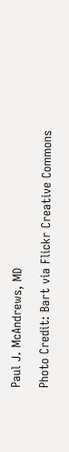Paul J. McAndrews, MD

Photo Credit: Bart via Flickr Creative Commons